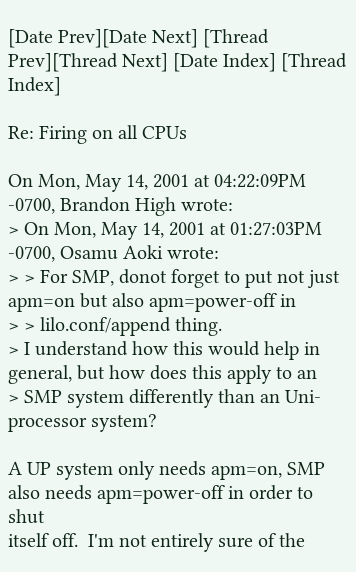[Date Prev][Date Next] [Thread Prev][Thread Next] [Date Index] [Thread Index]

Re: Firing on all CPUs

On Mon, May 14, 2001 at 04:22:09PM -0700, Brandon High wrote:
> On Mon, May 14, 2001 at 01:27:03PM -0700, Osamu Aoki wrote:
> > For SMP, donot forget to put not just apm=on but also apm=power-off in
> > lilo.conf/append thing.
> I understand how this would help in general, but how does this apply to an
> SMP system differently than an Uni-processor system?

A UP system only needs apm=on, SMP also needs apm=power-off in order to shut
itself off.  I'm not entirely sure of the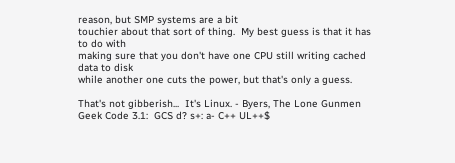reason, but SMP systems are a bit
touchier about that sort of thing.  My best guess is that it has to do with
making sure that you don't have one CPU still writing cached data to disk
while another one cuts the power, but that's only a guess.

That's not gibberish...  It's Linux. - Byers, The Lone Gunmen
Geek Code 3.1:  GCS d? s+: a- C++ UL++$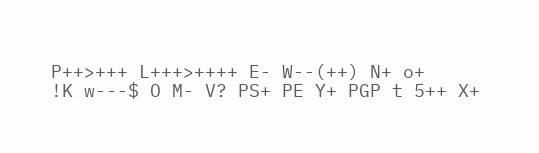P++>+++ L+++>++++ E- W--(++) N+ o+
!K w---$ O M- V? PS+ PE Y+ PGP t 5++ X+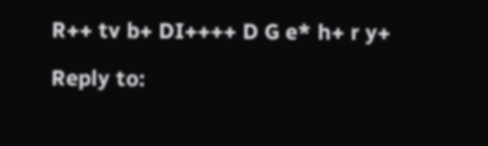R++ tv b+ DI++++ D G e* h+ r y+

Reply to: